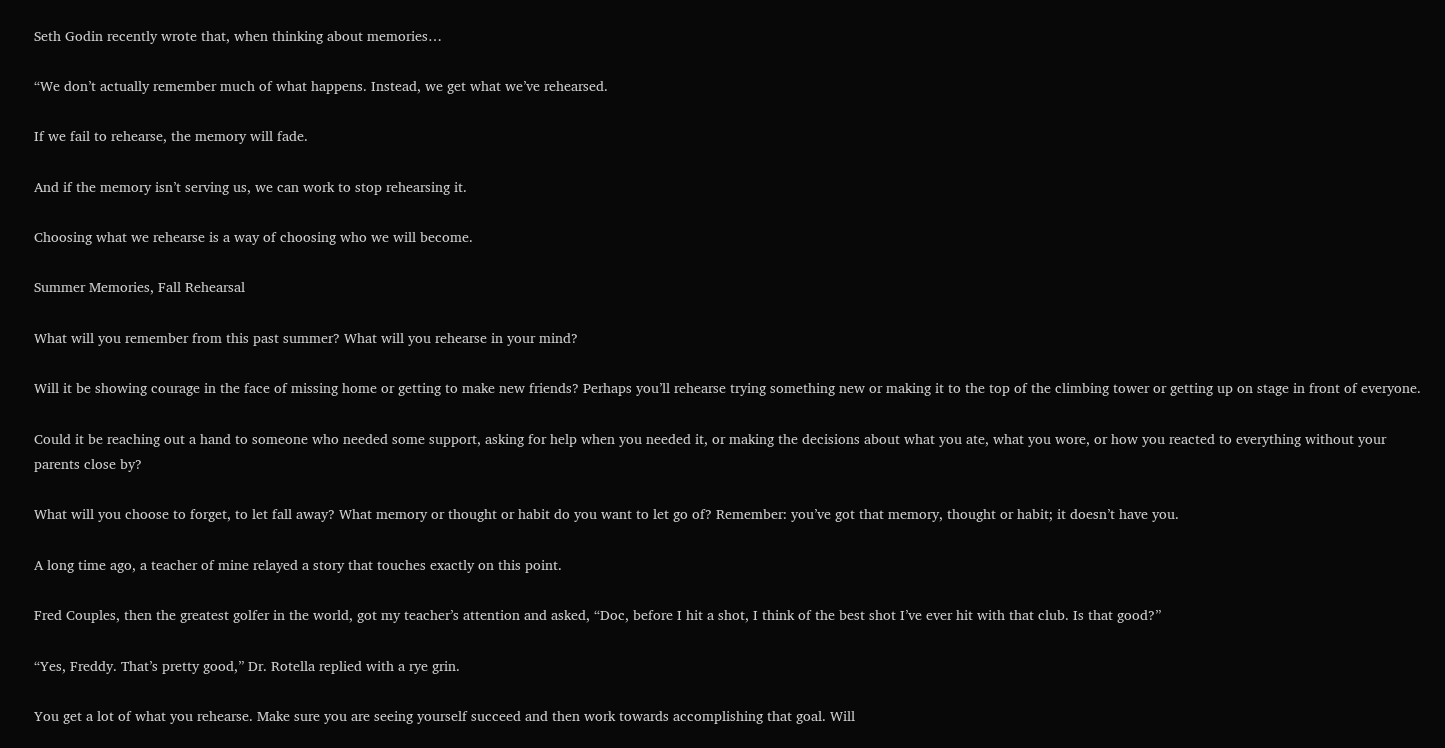Seth Godin recently wrote that, when thinking about memories…

“We don’t actually remember much of what happens. Instead, we get what we’ve rehearsed.

If we fail to rehearse, the memory will fade.

And if the memory isn’t serving us, we can work to stop rehearsing it.

Choosing what we rehearse is a way of choosing who we will become.

Summer Memories, Fall Rehearsal

What will you remember from this past summer? What will you rehearse in your mind?

Will it be showing courage in the face of missing home or getting to make new friends? Perhaps you’ll rehearse trying something new or making it to the top of the climbing tower or getting up on stage in front of everyone.

Could it be reaching out a hand to someone who needed some support, asking for help when you needed it, or making the decisions about what you ate, what you wore, or how you reacted to everything without your parents close by?

What will you choose to forget, to let fall away? What memory or thought or habit do you want to let go of? Remember: you’ve got that memory, thought or habit; it doesn’t have you.

A long time ago, a teacher of mine relayed a story that touches exactly on this point.

Fred Couples, then the greatest golfer in the world, got my teacher’s attention and asked, “Doc, before I hit a shot, I think of the best shot I’ve ever hit with that club. Is that good?”

“Yes, Freddy. That’s pretty good,” Dr. Rotella replied with a rye grin.

You get a lot of what you rehearse. Make sure you are seeing yourself succeed and then work towards accomplishing that goal. Will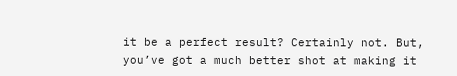it be a perfect result? Certainly not. But, you’ve got a much better shot at making it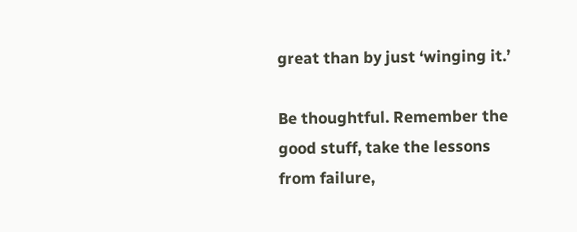great than by just ‘winging it.’

Be thoughtful. Remember the good stuff, take the lessons from failure,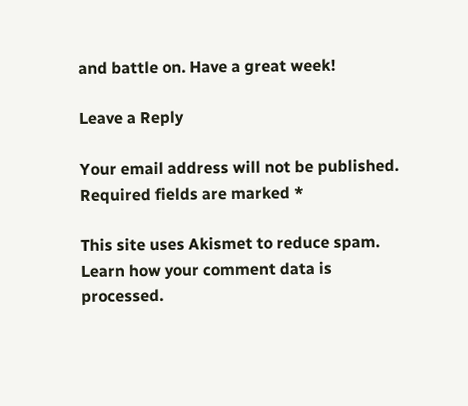and battle on. Have a great week!

Leave a Reply

Your email address will not be published. Required fields are marked *

This site uses Akismet to reduce spam. Learn how your comment data is processed.